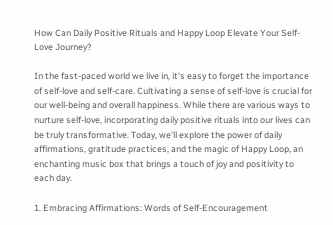How Can Daily Positive Rituals and Happy Loop Elevate Your Self-Love Journey?

In the fast-paced world we live in, it's easy to forget the importance of self-love and self-care. Cultivating a sense of self-love is crucial for our well-being and overall happiness. While there are various ways to nurture self-love, incorporating daily positive rituals into our lives can be truly transformative. Today, we'll explore the power of daily affirmations, gratitude practices, and the magic of Happy Loop, an enchanting music box that brings a touch of joy and positivity to each day.

1. Embracing Affirmations: Words of Self-Encouragement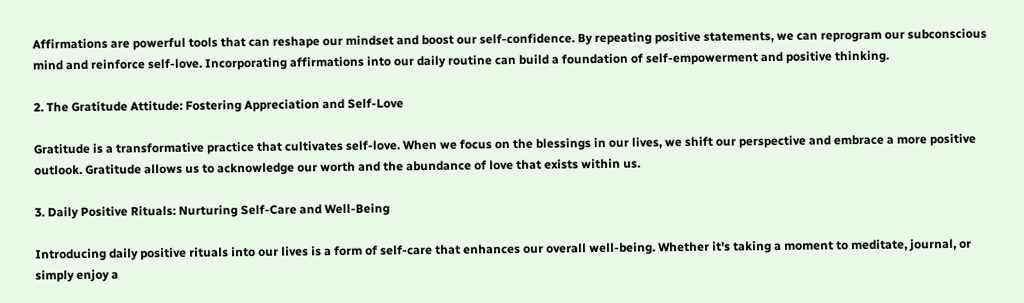Affirmations are powerful tools that can reshape our mindset and boost our self-confidence. By repeating positive statements, we can reprogram our subconscious mind and reinforce self-love. Incorporating affirmations into our daily routine can build a foundation of self-empowerment and positive thinking.

2. The Gratitude Attitude: Fostering Appreciation and Self-Love

Gratitude is a transformative practice that cultivates self-love. When we focus on the blessings in our lives, we shift our perspective and embrace a more positive outlook. Gratitude allows us to acknowledge our worth and the abundance of love that exists within us.

3. Daily Positive Rituals: Nurturing Self-Care and Well-Being

Introducing daily positive rituals into our lives is a form of self-care that enhances our overall well-being. Whether it's taking a moment to meditate, journal, or simply enjoy a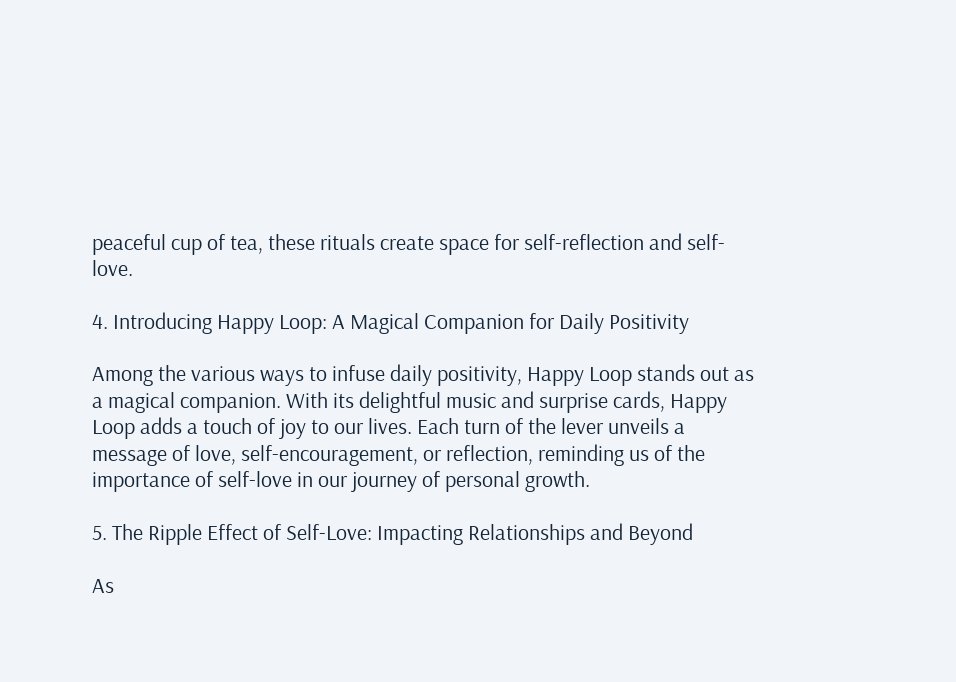peaceful cup of tea, these rituals create space for self-reflection and self-love.

4. Introducing Happy Loop: A Magical Companion for Daily Positivity

Among the various ways to infuse daily positivity, Happy Loop stands out as a magical companion. With its delightful music and surprise cards, Happy Loop adds a touch of joy to our lives. Each turn of the lever unveils a message of love, self-encouragement, or reflection, reminding us of the importance of self-love in our journey of personal growth.

5. The Ripple Effect of Self-Love: Impacting Relationships and Beyond

As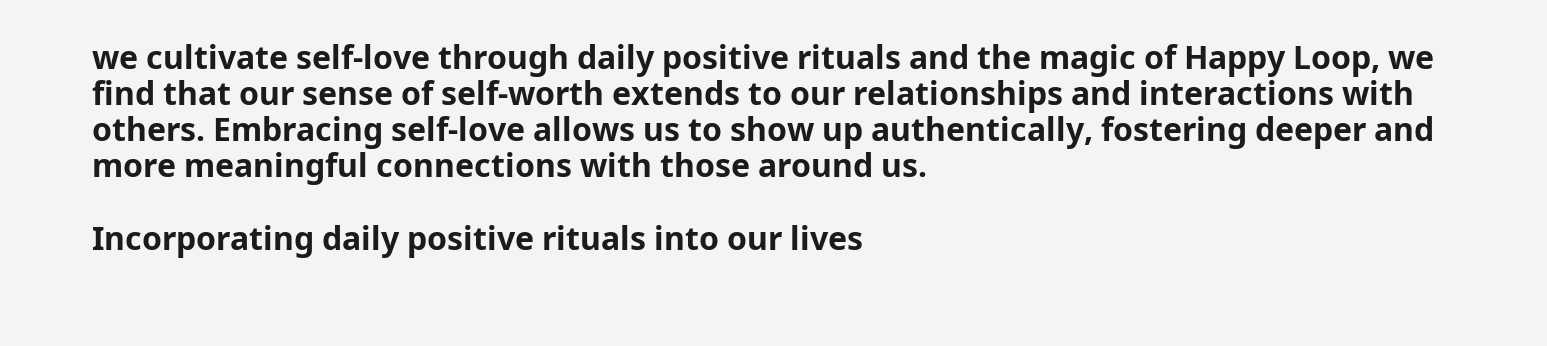we cultivate self-love through daily positive rituals and the magic of Happy Loop, we find that our sense of self-worth extends to our relationships and interactions with others. Embracing self-love allows us to show up authentically, fostering deeper and more meaningful connections with those around us.

Incorporating daily positive rituals into our lives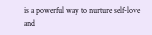is a powerful way to nurture self-love and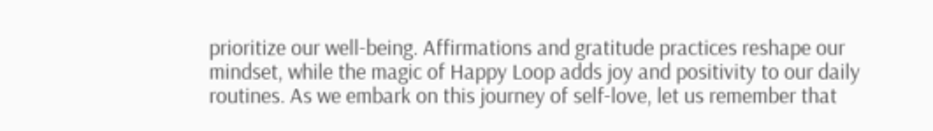prioritize our well-being. Affirmations and gratitude practices reshape our mindset, while the magic of Happy Loop adds joy and positivity to our daily routines. As we embark on this journey of self-love, let us remember that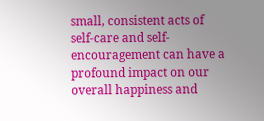small, consistent acts of self-care and self-encouragement can have a profound impact on our overall happiness and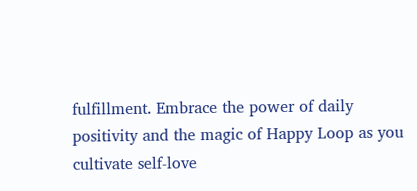fulfillment. Embrace the power of daily positivity and the magic of Happy Loop as you cultivate self-love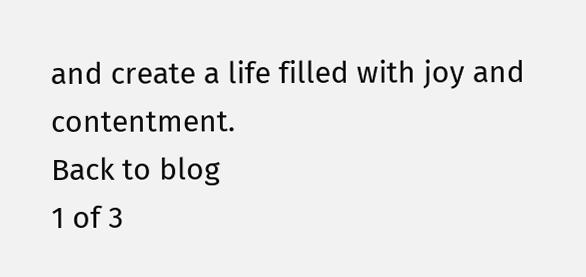and create a life filled with joy and contentment.
Back to blog
1 of 3